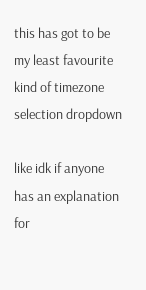this has got to be my least favourite kind of timezone selection dropdown

like idk if anyone has an explanation for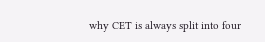why CET is always split into four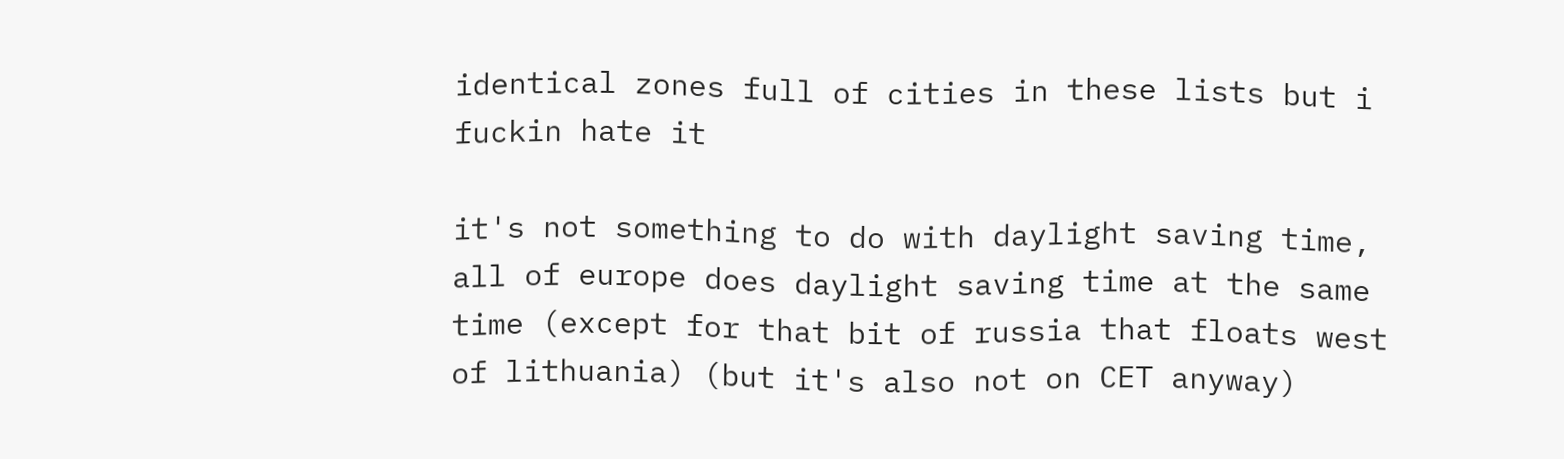identical zones full of cities in these lists but i fuckin hate it

it's not something to do with daylight saving time, all of europe does daylight saving time at the same time (except for that bit of russia that floats west of lithuania) (but it's also not on CET anyway)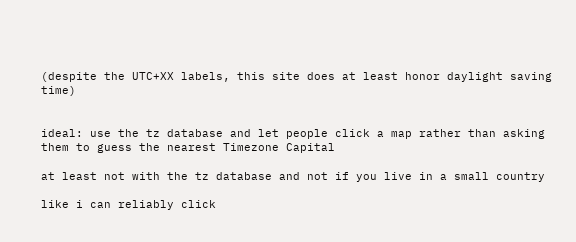(despite the UTC+XX labels, this site does at least honor daylight saving time)


ideal: use the tz database and let people click a map rather than asking them to guess the nearest Timezone Capital

at least not with the tz database and not if you live in a small country

like i can reliably click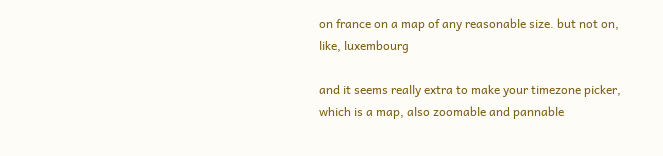on france on a map of any reasonable size. but not on, like, luxembourg

and it seems really extra to make your timezone picker, which is a map, also zoomable and pannable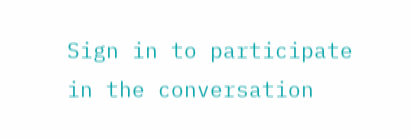Sign in to participate in the conversation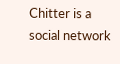Chitter is a social network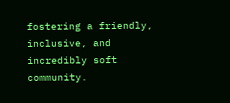fostering a friendly, inclusive, and incredibly soft community.